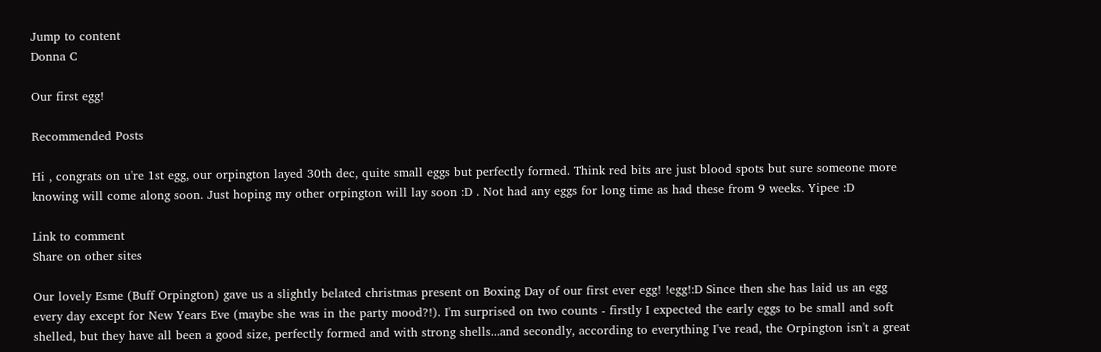Jump to content
Donna C

Our first egg!

Recommended Posts

Hi , congrats on u're 1st egg, our orpington layed 30th dec, quite small eggs but perfectly formed. Think red bits are just blood spots but sure someone more knowing will come along soon. Just hoping my other orpington will lay soon :D . Not had any eggs for long time as had these from 9 weeks. Yipee :D

Link to comment
Share on other sites

Our lovely Esme (Buff Orpington) gave us a slightly belated christmas present on Boxing Day of our first ever egg! !egg!:D Since then she has laid us an egg every day except for New Years Eve (maybe she was in the party mood?!). I'm surprised on two counts - firstly I expected the early eggs to be small and soft shelled, but they have all been a good size, perfectly formed and with strong shells...and secondly, according to everything I've read, the Orpington isn't a great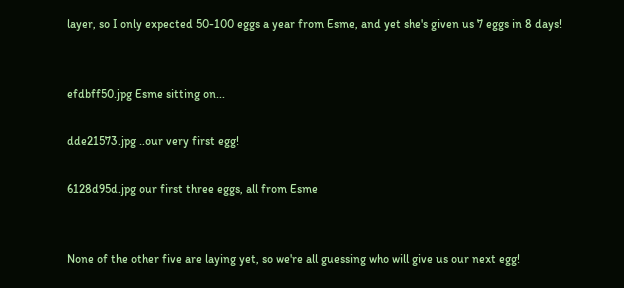layer, so I only expected 50-100 eggs a year from Esme, and yet she's given us 7 eggs in 8 days!


efdbff50.jpg Esme sitting on...

dde21573.jpg ..our very first egg!

6128d95d.jpg our first three eggs, all from Esme


None of the other five are laying yet, so we're all guessing who will give us our next egg!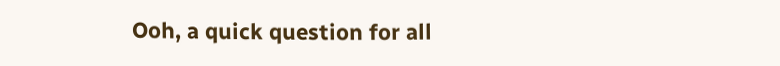Ooh, a quick question for all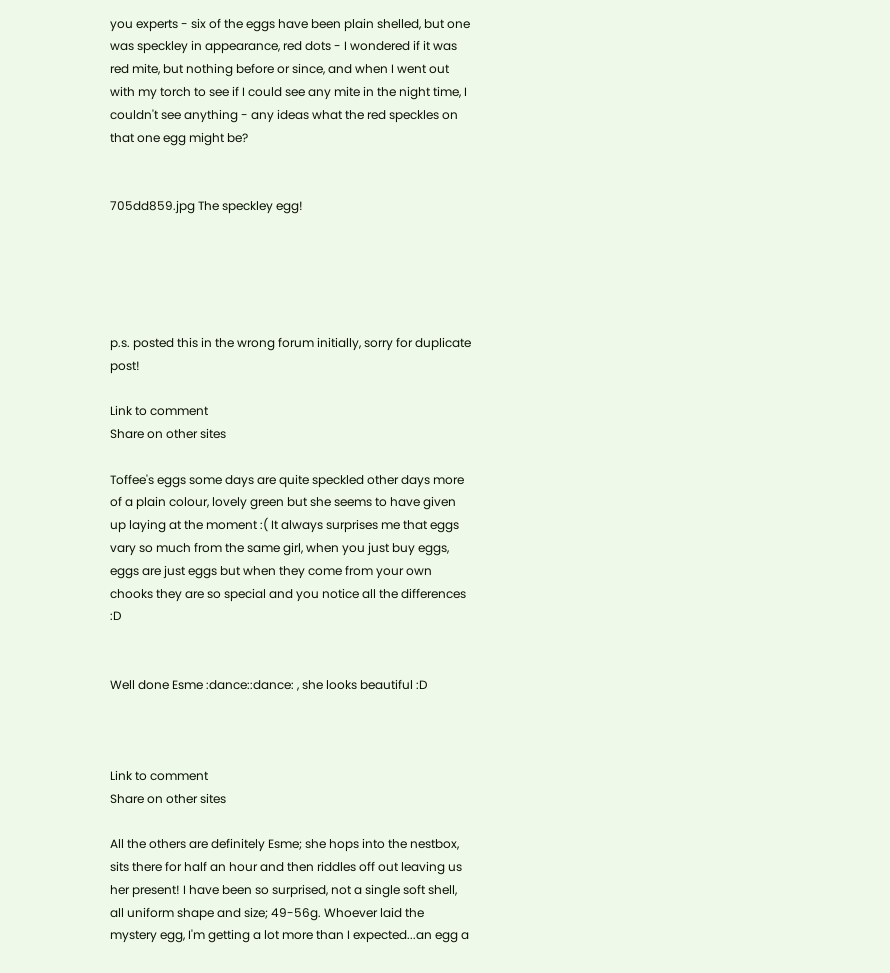you experts - six of the eggs have been plain shelled, but one was speckley in appearance, red dots - I wondered if it was red mite, but nothing before or since, and when I went out with my torch to see if I could see any mite in the night time, I couldn't see anything - any ideas what the red speckles on that one egg might be?


705dd859.jpg The speckley egg!





p.s. posted this in the wrong forum initially, sorry for duplicate post!

Link to comment
Share on other sites

Toffee's eggs some days are quite speckled other days more of a plain colour, lovely green but she seems to have given up laying at the moment :( It always surprises me that eggs vary so much from the same girl, when you just buy eggs, eggs are just eggs but when they come from your own chooks they are so special and you notice all the differences :D


Well done Esme :dance::dance: , she looks beautiful :D



Link to comment
Share on other sites

All the others are definitely Esme; she hops into the nestbox, sits there for half an hour and then riddles off out leaving us her present! I have been so surprised, not a single soft shell, all uniform shape and size; 49-56g. Whoever laid the mystery egg, I'm getting a lot more than I expected...an egg a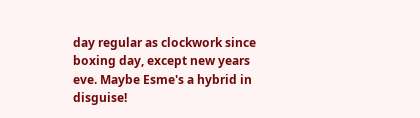day regular as clockwork since boxing day, except new years eve. Maybe Esme's a hybrid in disguise!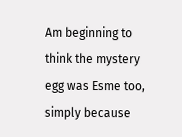Am beginning to think the mystery egg was Esme too, simply because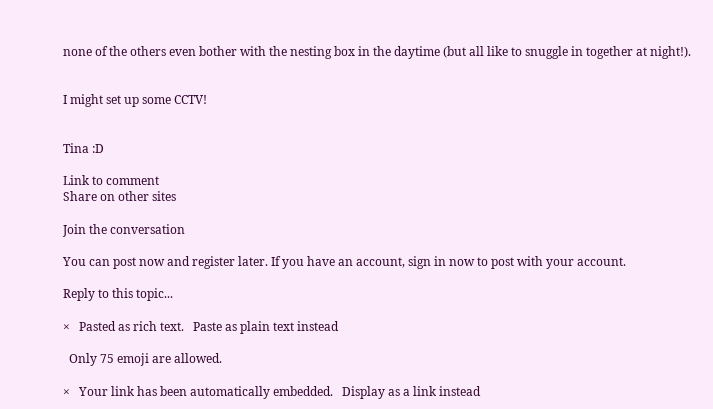none of the others even bother with the nesting box in the daytime (but all like to snuggle in together at night!).


I might set up some CCTV!


Tina :D

Link to comment
Share on other sites

Join the conversation

You can post now and register later. If you have an account, sign in now to post with your account.

Reply to this topic...

×   Pasted as rich text.   Paste as plain text instead

  Only 75 emoji are allowed.

×   Your link has been automatically embedded.   Display as a link instead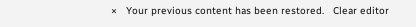×   Your previous content has been restored.   Clear editor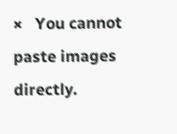×   You cannot paste images directly.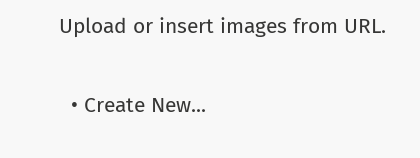Upload or insert images from URL.

  • Create New...